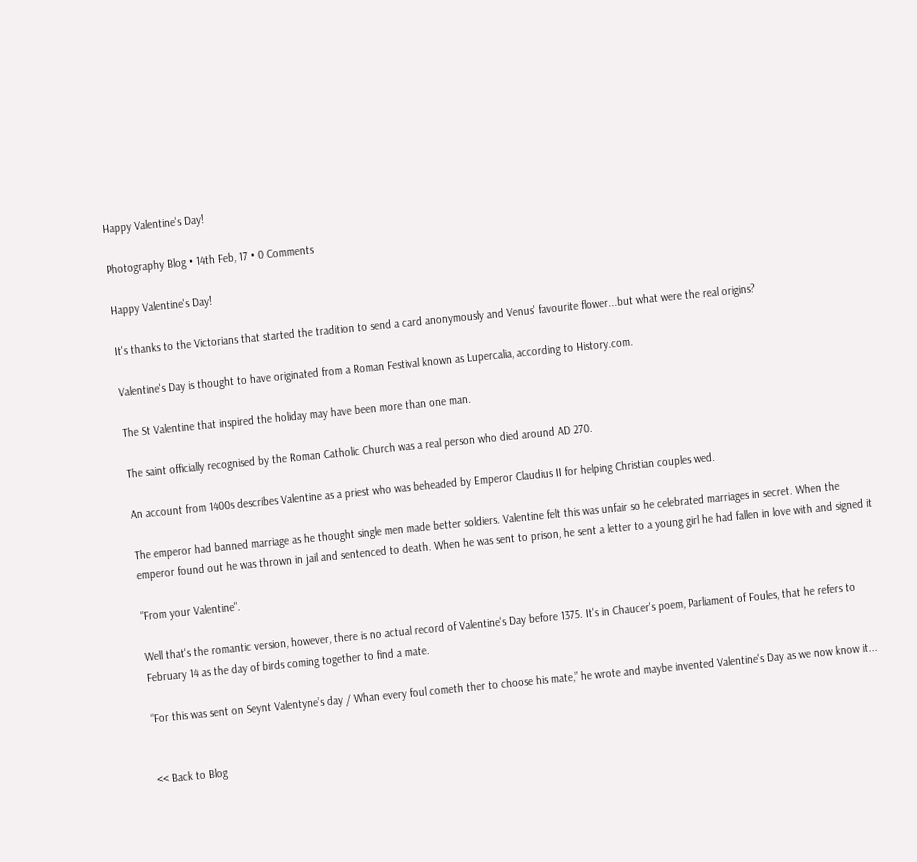Happy Valentine's Day!

Photography Blog • 14th Feb, 17 • 0 Comments

Happy Valentine's Day!

It's thanks to the Victorians that started the tradition to send a card anonymously and Venus' favourite flower...but what were the real origins?

Valentine's Day is thought to have originated from a Roman Festival known as Lupercalia, according to History.com.

The St Valentine that inspired the holiday may have been more than one man.

The saint officially recognised by the Roman Catholic Church was a real person who died around AD 270.

An account from 1400s describes Valentine as a priest who was beheaded by Emperor Claudius II for helping Christian couples wed.

The emperor had banned marriage as he thought single men made better soldiers. Valentine felt this was unfair so he celebrated marriages in secret. When the emperor found out he was thrown in jail and sentenced to death. When he was sent to prison, he sent a letter to a young girl he had fallen in love with and signed it

"From your Valentine".

Well that's the romantic version, however, there is no actual record of Valentine's Day before 1375. It's in Chaucer's poem, Parliament of Foules, that he refers to February 14 as the day of birds coming together to find a mate.

“For this was sent on Seynt Valentyne’s day / Whan every foul cometh ther to choose his mate,” he wrote and maybe invented Valentine's Day as we now know it...


<< Back to Blog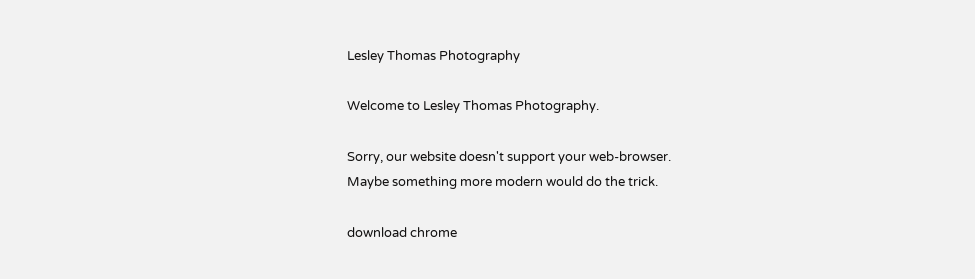Lesley Thomas Photography

Welcome to Lesley Thomas Photography.

Sorry, our website doesn't support your web-browser.
Maybe something more modern would do the trick.

download chrome